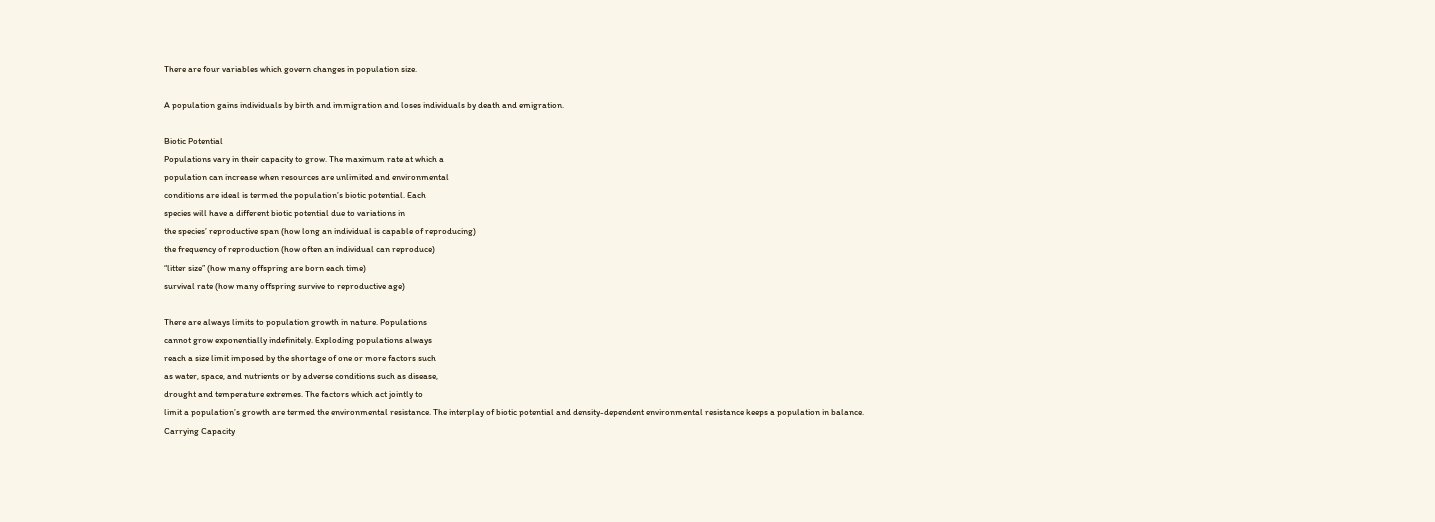There are four variables which govern changes in population size.

A population gains individuals by birth and immigration and loses individuals by death and emigration.

Biotic Potential
Populations vary in their capacity to grow. The maximum rate at which a
population can increase when resources are unlimited and environmental
conditions are ideal is termed the population’s biotic potential. Each
species will have a different biotic potential due to variations in
the species’ reproductive span (how long an individual is capable of reproducing)
the frequency of reproduction (how often an individual can reproduce)
“litter size” (how many offspring are born each time)
survival rate (how many offspring survive to reproductive age)

There are always limits to population growth in nature. Populations
cannot grow exponentially indefinitely. Exploding populations always
reach a size limit imposed by the shortage of one or more factors such
as water, space, and nutrients or by adverse conditions such as disease,
drought and temperature extremes. The factors which act jointly to
limit a population’s growth are termed the environmental resistance. The interplay of biotic potential and density-dependent environmental resistance keeps a population in balance.
Carrying Capacity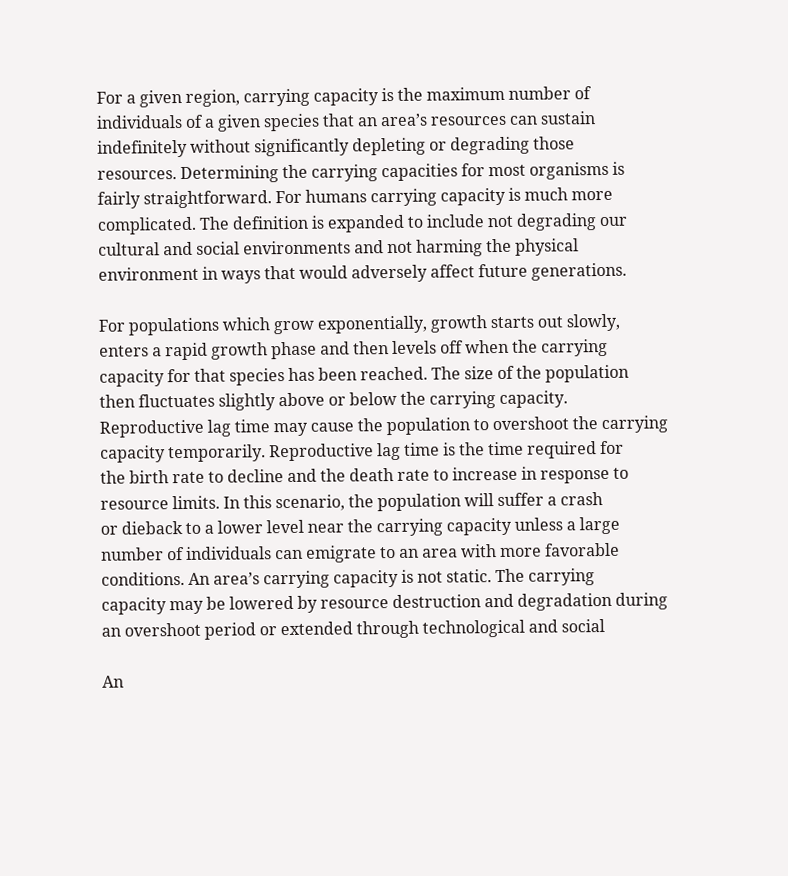For a given region, carrying capacity is the maximum number of
individuals of a given species that an area’s resources can sustain
indefinitely without significantly depleting or degrading those
resources. Determining the carrying capacities for most organisms is
fairly straightforward. For humans carrying capacity is much more
complicated. The definition is expanded to include not degrading our
cultural and social environments and not harming the physical
environment in ways that would adversely affect future generations.

For populations which grow exponentially, growth starts out slowly,
enters a rapid growth phase and then levels off when the carrying
capacity for that species has been reached. The size of the population
then fluctuates slightly above or below the carrying capacity.
Reproductive lag time may cause the population to overshoot the carrying
capacity temporarily. Reproductive lag time is the time required for
the birth rate to decline and the death rate to increase in response to
resource limits. In this scenario, the population will suffer a crash
or dieback to a lower level near the carrying capacity unless a large
number of individuals can emigrate to an area with more favorable
conditions. An area’s carrying capacity is not static. The carrying
capacity may be lowered by resource destruction and degradation during
an overshoot period or extended through technological and social

An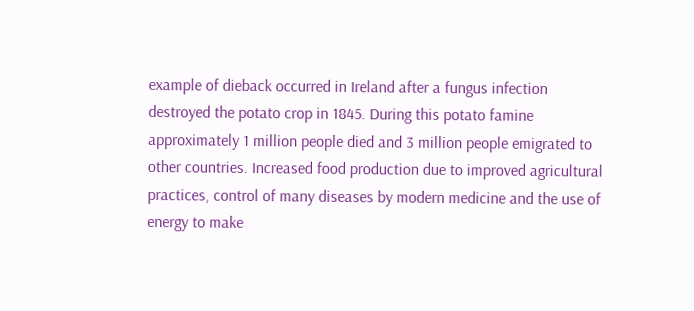example of dieback occurred in Ireland after a fungus infection
destroyed the potato crop in 1845. During this potato famine
approximately 1 million people died and 3 million people emigrated to
other countries. Increased food production due to improved agricultural
practices, control of many diseases by modern medicine and the use of
energy to make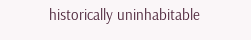historically uninhabitable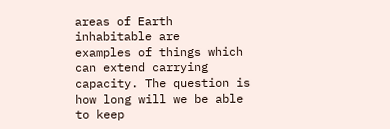areas of Earth inhabitable are
examples of things which can extend carrying capacity. The question is
how long will we be able to keep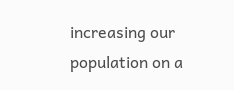increasing our population on a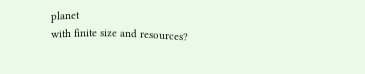planet
with finite size and resources?